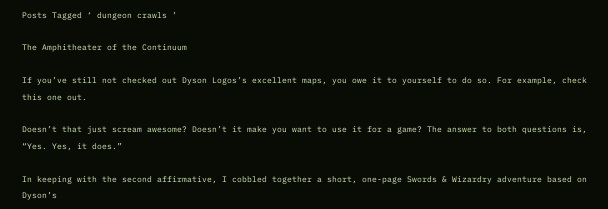Posts Tagged ‘ dungeon crawls ’

The Amphitheater of the Continuum

If you’ve still not checked out Dyson Logos’s excellent maps, you owe it to yourself to do so. For example, check this one out.

Doesn’t that just scream awesome? Doesn’t it make you want to use it for a game? The answer to both questions is, “Yes. Yes, it does.”

In keeping with the second affirmative, I cobbled together a short, one-page Swords & Wizardry adventure based on Dyson’s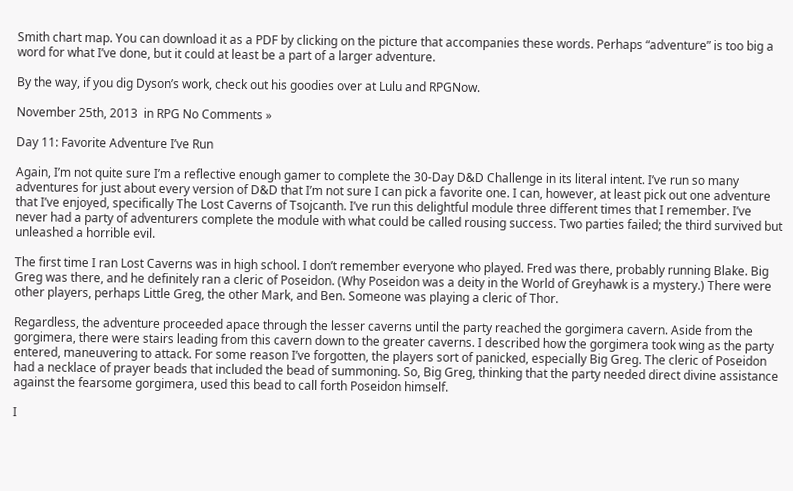Smith chart map. You can download it as a PDF by clicking on the picture that accompanies these words. Perhaps “adventure” is too big a word for what I’ve done, but it could at least be a part of a larger adventure.

By the way, if you dig Dyson’s work, check out his goodies over at Lulu and RPGNow.

November 25th, 2013  in RPG No Comments »

Day 11: Favorite Adventure I’ve Run

Again, I’m not quite sure I’m a reflective enough gamer to complete the 30-Day D&D Challenge in its literal intent. I’ve run so many adventures for just about every version of D&D that I’m not sure I can pick a favorite one. I can, however, at least pick out one adventure that I’ve enjoyed, specifically The Lost Caverns of Tsojcanth. I’ve run this delightful module three different times that I remember. I’ve never had a party of adventurers complete the module with what could be called rousing success. Two parties failed; the third survived but unleashed a horrible evil.

The first time I ran Lost Caverns was in high school. I don’t remember everyone who played. Fred was there, probably running Blake. Big Greg was there, and he definitely ran a cleric of Poseidon. (Why Poseidon was a deity in the World of Greyhawk is a mystery.) There were other players, perhaps Little Greg, the other Mark, and Ben. Someone was playing a cleric of Thor.

Regardless, the adventure proceeded apace through the lesser caverns until the party reached the gorgimera cavern. Aside from the gorgimera, there were stairs leading from this cavern down to the greater caverns. I described how the gorgimera took wing as the party entered, maneuvering to attack. For some reason I’ve forgotten, the players sort of panicked, especially Big Greg. The cleric of Poseidon had a necklace of prayer beads that included the bead of summoning. So, Big Greg, thinking that the party needed direct divine assistance against the fearsome gorgimera, used this bead to call forth Poseidon himself.

I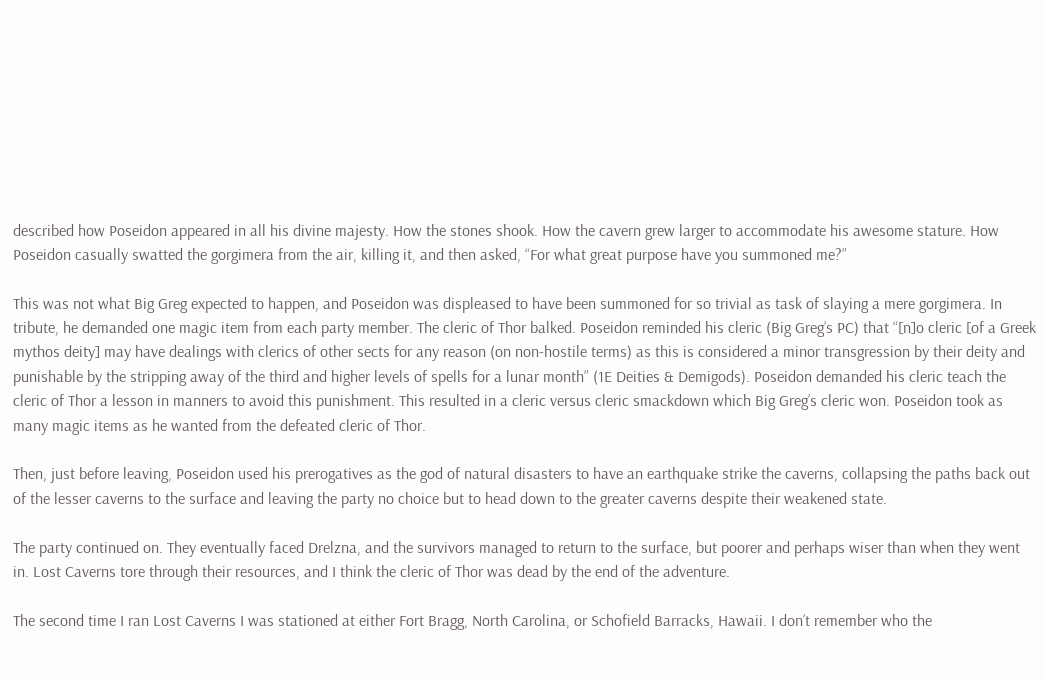described how Poseidon appeared in all his divine majesty. How the stones shook. How the cavern grew larger to accommodate his awesome stature. How Poseidon casually swatted the gorgimera from the air, killing it, and then asked, “For what great purpose have you summoned me?”

This was not what Big Greg expected to happen, and Poseidon was displeased to have been summoned for so trivial as task of slaying a mere gorgimera. In tribute, he demanded one magic item from each party member. The cleric of Thor balked. Poseidon reminded his cleric (Big Greg’s PC) that “[n]o cleric [of a Greek mythos deity] may have dealings with clerics of other sects for any reason (on non-hostile terms) as this is considered a minor transgression by their deity and punishable by the stripping away of the third and higher levels of spells for a lunar month” (1E Deities & Demigods). Poseidon demanded his cleric teach the cleric of Thor a lesson in manners to avoid this punishment. This resulted in a cleric versus cleric smackdown which Big Greg’s cleric won. Poseidon took as many magic items as he wanted from the defeated cleric of Thor.

Then, just before leaving, Poseidon used his prerogatives as the god of natural disasters to have an earthquake strike the caverns, collapsing the paths back out of the lesser caverns to the surface and leaving the party no choice but to head down to the greater caverns despite their weakened state.

The party continued on. They eventually faced Drelzna, and the survivors managed to return to the surface, but poorer and perhaps wiser than when they went in. Lost Caverns tore through their resources, and I think the cleric of Thor was dead by the end of the adventure.

The second time I ran Lost Caverns I was stationed at either Fort Bragg, North Carolina, or Schofield Barracks, Hawaii. I don’t remember who the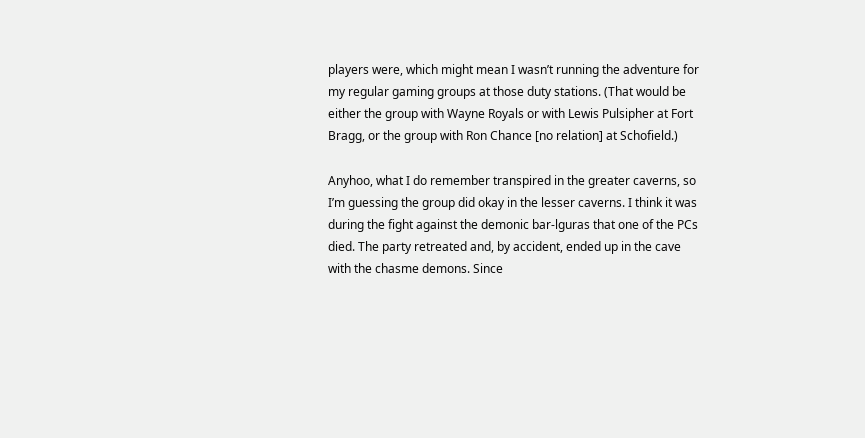players were, which might mean I wasn’t running the adventure for my regular gaming groups at those duty stations. (That would be either the group with Wayne Royals or with Lewis Pulsipher at Fort Bragg, or the group with Ron Chance [no relation] at Schofield.)

Anyhoo, what I do remember transpired in the greater caverns, so I’m guessing the group did okay in the lesser caverns. I think it was during the fight against the demonic bar-lguras that one of the PCs died. The party retreated and, by accident, ended up in the cave with the chasme demons. Since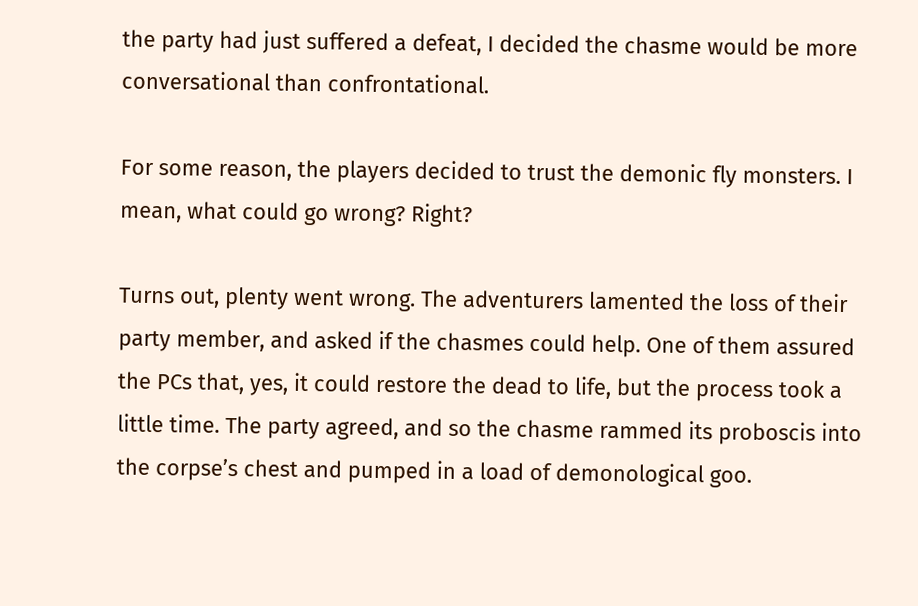the party had just suffered a defeat, I decided the chasme would be more conversational than confrontational.

For some reason, the players decided to trust the demonic fly monsters. I mean, what could go wrong? Right?

Turns out, plenty went wrong. The adventurers lamented the loss of their party member, and asked if the chasmes could help. One of them assured the PCs that, yes, it could restore the dead to life, but the process took a little time. The party agreed, and so the chasme rammed its proboscis into the corpse’s chest and pumped in a load of demonological goo.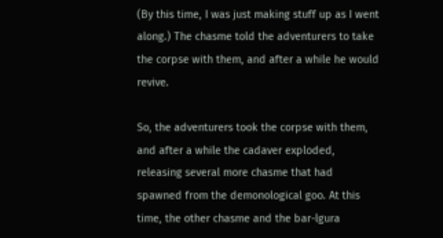(By this time, I was just making stuff up as I went along.) The chasme told the adventurers to take the corpse with them, and after a while he would revive.

So, the adventurers took the corpse with them, and after a while the cadaver exploded, releasing several more chasme that had spawned from the demonological goo. At this time, the other chasme and the bar-lgura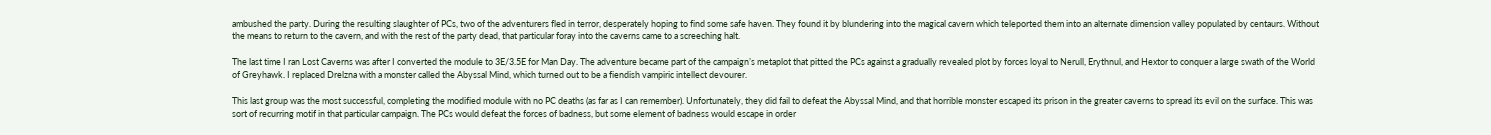ambushed the party. During the resulting slaughter of PCs, two of the adventurers fled in terror, desperately hoping to find some safe haven. They found it by blundering into the magical cavern which teleported them into an alternate dimension valley populated by centaurs. Without the means to return to the cavern, and with the rest of the party dead, that particular foray into the caverns came to a screeching halt.

The last time I ran Lost Caverns was after I converted the module to 3E/3.5E for Man Day. The adventure became part of the campaign’s metaplot that pitted the PCs against a gradually revealed plot by forces loyal to Nerull, Erythnul, and Hextor to conquer a large swath of the World of Greyhawk. I replaced Drelzna with a monster called the Abyssal Mind, which turned out to be a fiendish vampiric intellect devourer.

This last group was the most successful, completing the modified module with no PC deaths (as far as I can remember). Unfortunately, they did fail to defeat the Abyssal Mind, and that horrible monster escaped its prison in the greater caverns to spread its evil on the surface. This was sort of recurring motif in that particular campaign. The PCs would defeat the forces of badness, but some element of badness would escape in order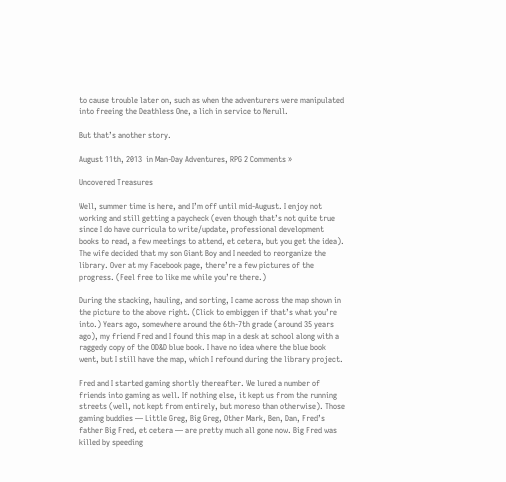to cause trouble later on, such as when the adventurers were manipulated into freeing the Deathless One, a lich in service to Nerull.

But that’s another story.

August 11th, 2013  in Man-Day Adventures, RPG 2 Comments »

Uncovered Treasures

Well, summer time is here, and I’m off until mid-August. I enjoy not working and still getting a paycheck (even though that’s not quite true since I do have curricula to write/update, professional development books to read, a few meetings to attend, et cetera, but you get the idea). The wife decided that my son Giant Boy and I needed to reorganize the library. Over at my Facebook page, there’re a few pictures of the progress. (Feel free to like me while you’re there.)

During the stacking, hauling, and sorting, I came across the map shown in the picture to the above right. (Click to embiggen if that’s what you’re into.) Years ago, somewhere around the 6th-7th grade (around 35 years ago), my friend Fred and I found this map in a desk at school along with a raggedy copy of the OD&D blue book. I have no idea where the blue book went, but I still have the map, which I refound during the library project.

Fred and I started gaming shortly thereafter. We lured a number of friends into gaming as well. If nothing else, it kept us from the running streets (well, not kept from entirely, but moreso than otherwise). Those gaming buddies — Little Greg, Big Greg, Other Mark, Ben, Dan, Fred’s father Big Fred, et cetera — are pretty much all gone now. Big Fred was killed by speeding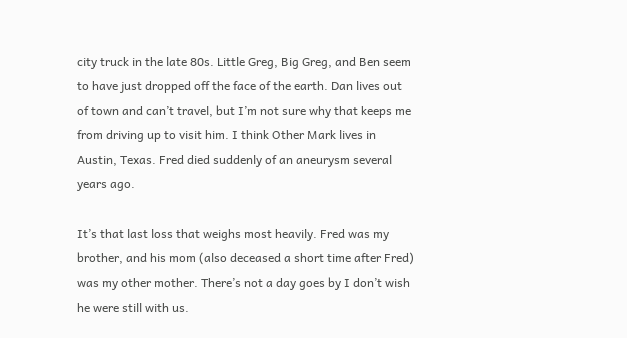city truck in the late 80s. Little Greg, Big Greg, and Ben seem to have just dropped off the face of the earth. Dan lives out of town and can’t travel, but I’m not sure why that keeps me from driving up to visit him. I think Other Mark lives in Austin, Texas. Fred died suddenly of an aneurysm several years ago.

It’s that last loss that weighs most heavily. Fred was my brother, and his mom (also deceased a short time after Fred) was my other mother. There’s not a day goes by I don’t wish he were still with us.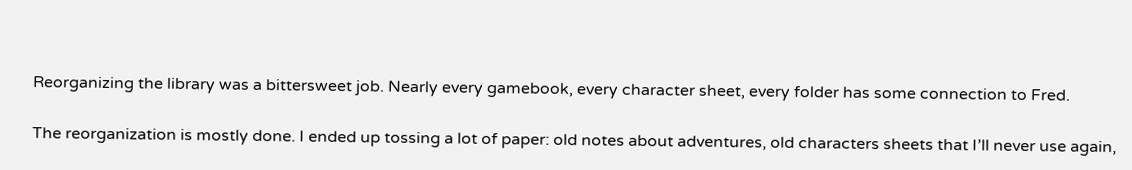Reorganizing the library was a bittersweet job. Nearly every gamebook, every character sheet, every folder has some connection to Fred.

The reorganization is mostly done. I ended up tossing a lot of paper: old notes about adventures, old characters sheets that I’ll never use again,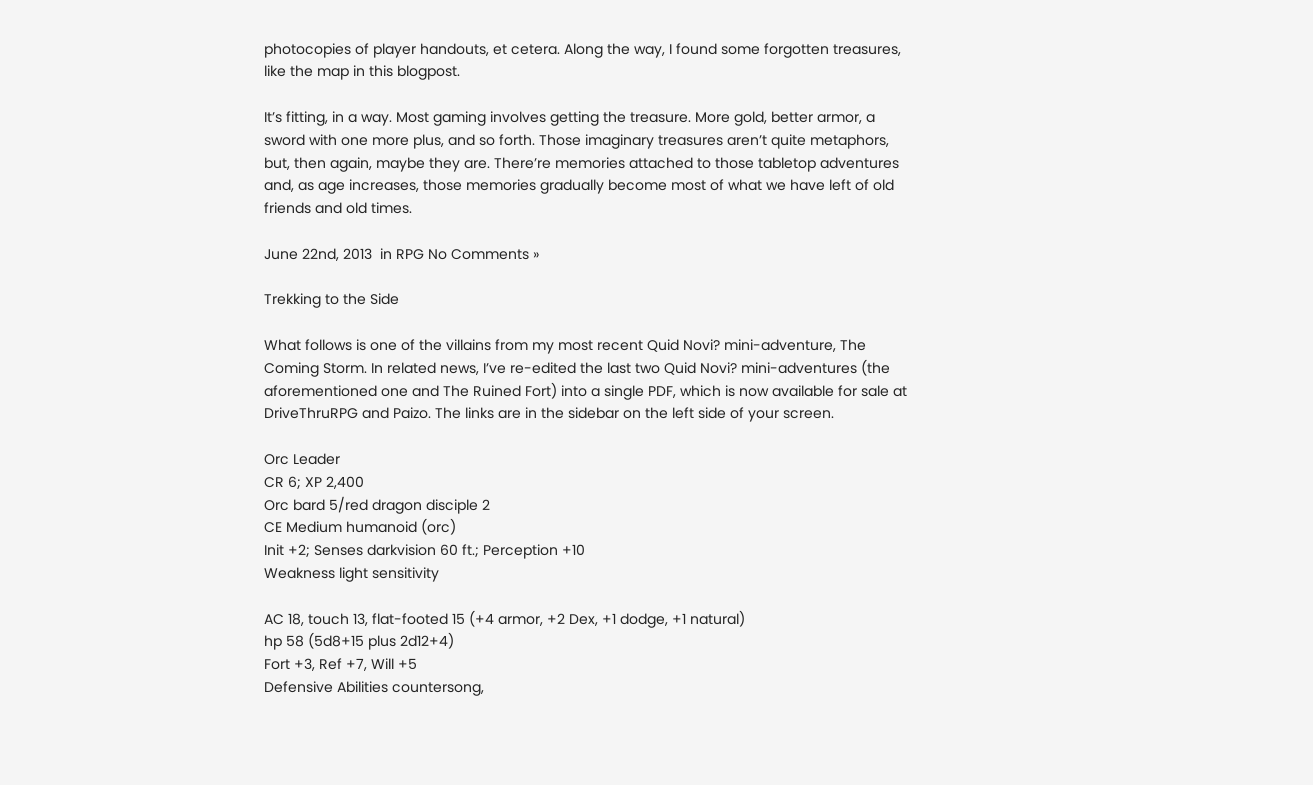photocopies of player handouts, et cetera. Along the way, I found some forgotten treasures, like the map in this blogpost.

It’s fitting, in a way. Most gaming involves getting the treasure. More gold, better armor, a sword with one more plus, and so forth. Those imaginary treasures aren’t quite metaphors, but, then again, maybe they are. There’re memories attached to those tabletop adventures and, as age increases, those memories gradually become most of what we have left of old friends and old times.

June 22nd, 2013  in RPG No Comments »

Trekking to the Side

What follows is one of the villains from my most recent Quid Novi? mini-adventure, The Coming Storm. In related news, I’ve re-edited the last two Quid Novi? mini-adventures (the aforementioned one and The Ruined Fort) into a single PDF, which is now available for sale at DriveThruRPG and Paizo. The links are in the sidebar on the left side of your screen.

Orc Leader
CR 6; XP 2,400
Orc bard 5/red dragon disciple 2
CE Medium humanoid (orc)
Init +2; Senses darkvision 60 ft.; Perception +10
Weakness light sensitivity

AC 18, touch 13, flat-footed 15 (+4 armor, +2 Dex, +1 dodge, +1 natural)
hp 58 (5d8+15 plus 2d12+4)
Fort +3, Ref +7, Will +5
Defensive Abilities countersong,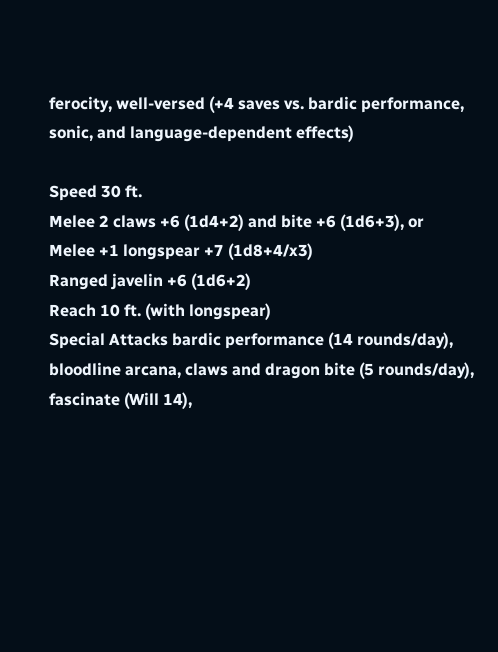ferocity, well-versed (+4 saves vs. bardic performance, sonic, and language-dependent effects)

Speed 30 ft.
Melee 2 claws +6 (1d4+2) and bite +6 (1d6+3), or
Melee +1 longspear +7 (1d8+4/x3)
Ranged javelin +6 (1d6+2)
Reach 10 ft. (with longspear)
Special Attacks bardic performance (14 rounds/day), bloodline arcana, claws and dragon bite (5 rounds/day), fascinate (Will 14),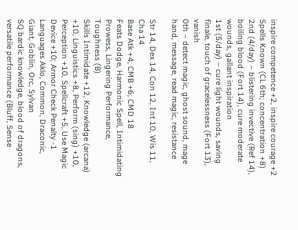inspire competence +2, inspire courage +2
Spells Known (CL 6th; concentration +8)
2nd (4/day) – blistering invective (Ref 14), boiling blood (Fort 14), cure moderate wounds, gallant inspiration
1st (5/day) – cure light wounds, saving finale, touch of gracelessness (Fort 13), vanish
0th – detect magic, ghost sound, mage hand, message, read magic, resistance

Str 14, Dex 14, Con 12, Int 10, Wis 11, Cha 14
Base Atk +4; CMB +6; CMD 18
Feats Dodge, Harmonic Spell, Intimidating Prowess, Lingering Performance, Toughness (B)
Skills Intimidate +12, Knowledge (arcana) +10, Linguistics +8, Perform (sing) +10, Perception +10, Spellcraft +5, Use Magic Device +10; Armor Check Penalty -1
Languages Aklo, Common, Draconic, Giant, Goblin, Orc, Sylvan
SQ bardic knowledge, blood of dragons, versatile performance (Bluff, Sense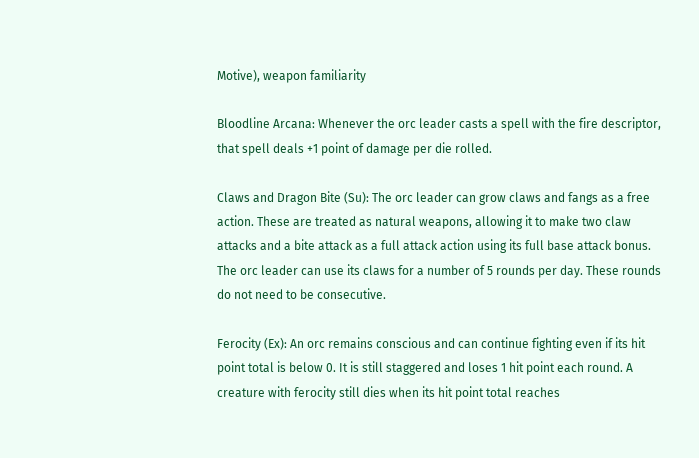Motive), weapon familiarity

Bloodline Arcana: Whenever the orc leader casts a spell with the fire descriptor, that spell deals +1 point of damage per die rolled.

Claws and Dragon Bite (Su): The orc leader can grow claws and fangs as a free action. These are treated as natural weapons, allowing it to make two claw attacks and a bite attack as a full attack action using its full base attack bonus. The orc leader can use its claws for a number of 5 rounds per day. These rounds do not need to be consecutive.

Ferocity (Ex): An orc remains conscious and can continue fighting even if its hit point total is below 0. It is still staggered and loses 1 hit point each round. A creature with ferocity still dies when its hit point total reaches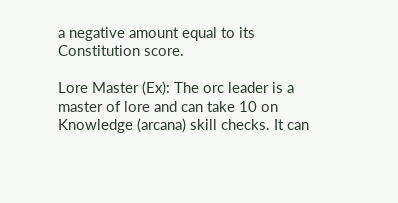a negative amount equal to its Constitution score.

Lore Master (Ex): The orc leader is a master of lore and can take 10 on Knowledge (arcana) skill checks. It can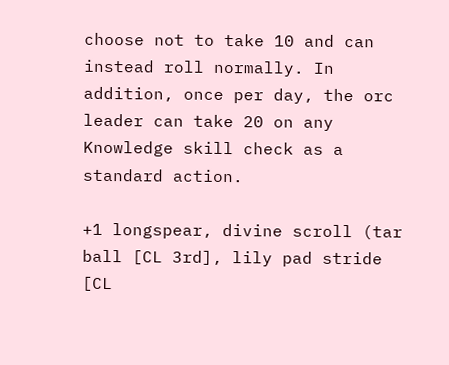choose not to take 10 and can instead roll normally. In addition, once per day, the orc leader can take 20 on any Knowledge skill check as a standard action.

+1 longspear, divine scroll (tar ball [CL 3rd], lily pad stride [CL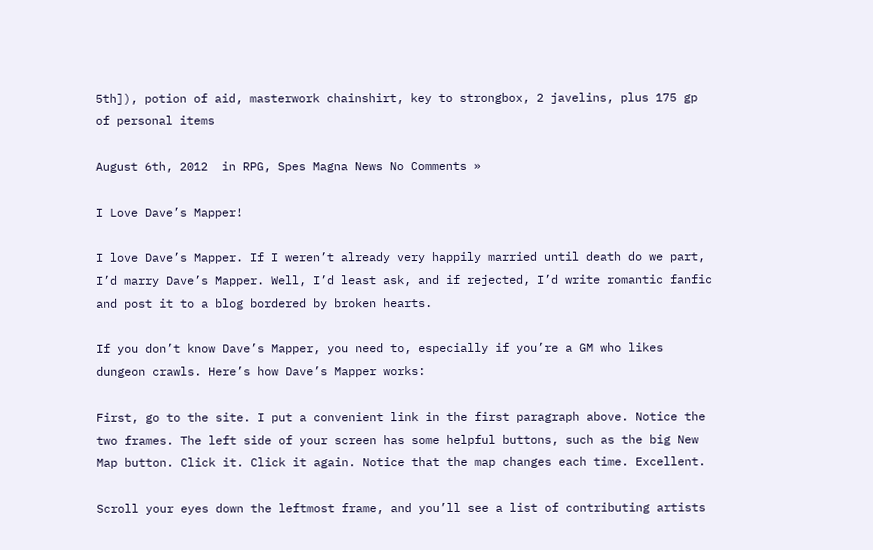5th]), potion of aid, masterwork chainshirt, key to strongbox, 2 javelins, plus 175 gp of personal items

August 6th, 2012  in RPG, Spes Magna News No Comments »

I Love Dave’s Mapper!

I love Dave’s Mapper. If I weren’t already very happily married until death do we part, I’d marry Dave’s Mapper. Well, I’d least ask, and if rejected, I’d write romantic fanfic and post it to a blog bordered by broken hearts.

If you don’t know Dave’s Mapper, you need to, especially if you’re a GM who likes dungeon crawls. Here’s how Dave’s Mapper works:

First, go to the site. I put a convenient link in the first paragraph above. Notice the two frames. The left side of your screen has some helpful buttons, such as the big New Map button. Click it. Click it again. Notice that the map changes each time. Excellent.

Scroll your eyes down the leftmost frame, and you’ll see a list of contributing artists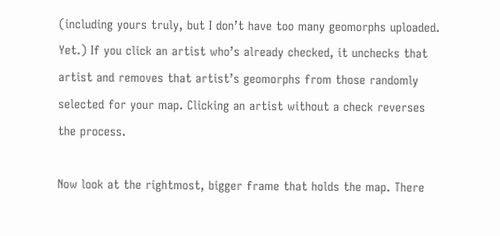(including yours truly, but I don’t have too many geomorphs uploaded. Yet.) If you click an artist who’s already checked, it unchecks that artist and removes that artist’s geomorphs from those randomly selected for your map. Clicking an artist without a check reverses the process.

Now look at the rightmost, bigger frame that holds the map. There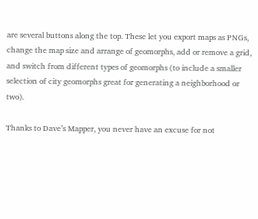are several buttons along the top. These let you export maps as PNGs, change the map size and arrange of geomorphs, add or remove a grid, and switch from different types of geomorphs (to include a smaller selection of city geomorphs great for generating a neighborhood or two).

Thanks to Dave’s Mapper, you never have an excuse for not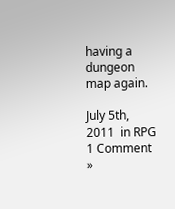having a dungeon map again.

July 5th, 2011  in RPG 1 Comment »